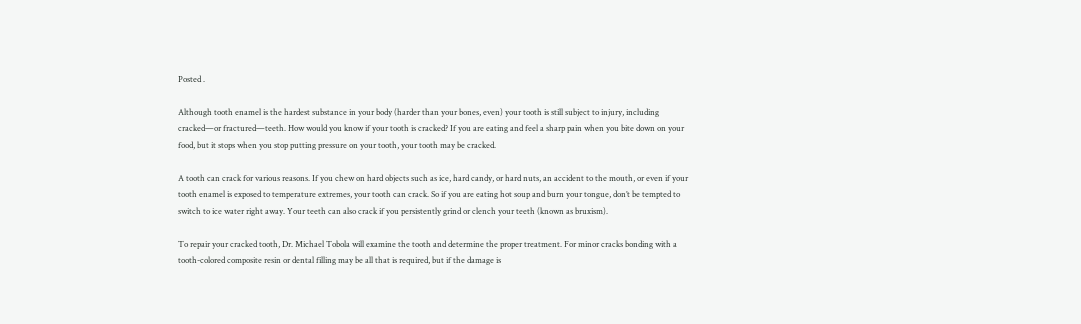Posted .

Although tooth enamel is the hardest substance in your body (harder than your bones, even) your tooth is still subject to injury, including cracked—or fractured—teeth. How would you know if your tooth is cracked? If you are eating and feel a sharp pain when you bite down on your food, but it stops when you stop putting pressure on your tooth, your tooth may be cracked.

A tooth can crack for various reasons. If you chew on hard objects such as ice, hard candy, or hard nuts, an accident to the mouth, or even if your tooth enamel is exposed to temperature extremes, your tooth can crack. So if you are eating hot soup and burn your tongue, don’t be tempted to switch to ice water right away. Your teeth can also crack if you persistently grind or clench your teeth (known as bruxism).

To repair your cracked tooth, Dr. Michael Tobola will examine the tooth and determine the proper treatment. For minor cracks bonding with a tooth-colored composite resin or dental filling may be all that is required, but if the damage is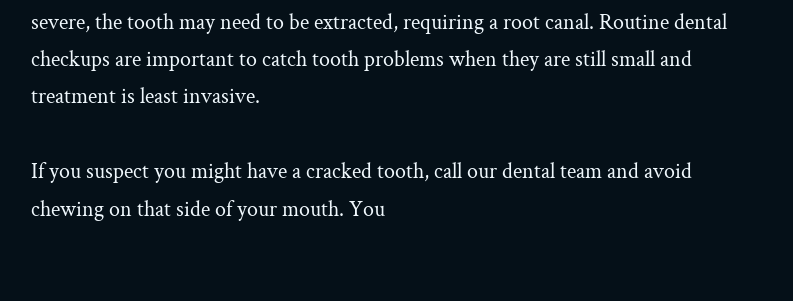severe, the tooth may need to be extracted, requiring a root canal. Routine dental checkups are important to catch tooth problems when they are still small and treatment is least invasive.

If you suspect you might have a cracked tooth, call our dental team and avoid chewing on that side of your mouth. You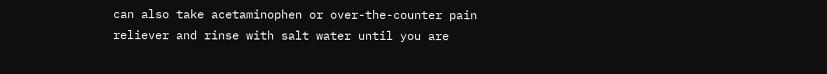can also take acetaminophen or over-the-counter pain reliever and rinse with salt water until you are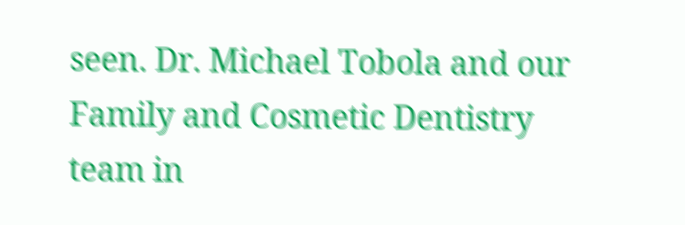seen. Dr. Michael Tobola and our Family and Cosmetic Dentistry team in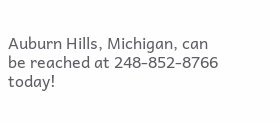Auburn Hills, Michigan, can be reached at 248-852-8766 today!